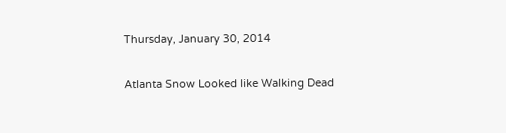Thursday, January 30, 2014

Atlanta Snow Looked like Walking Dead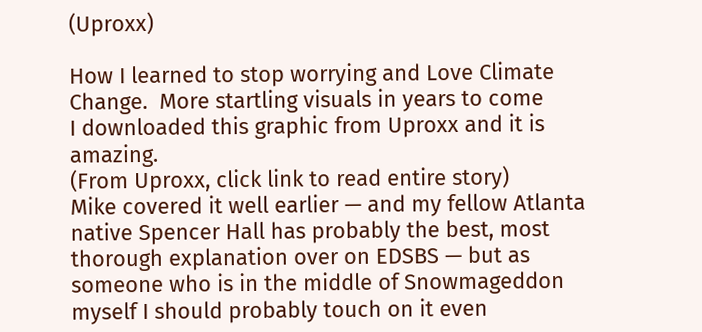(Uproxx)

How I learned to stop worrying and Love Climate Change.  More startling visuals in years to come
I downloaded this graphic from Uproxx and it is amazing.
(From Uproxx, click link to read entire story)
Mike covered it well earlier — and my fellow Atlanta native Spencer Hall has probably the best, most thorough explanation over on EDSBS — but as someone who is in the middle of Snowmageddon myself I should probably touch on it even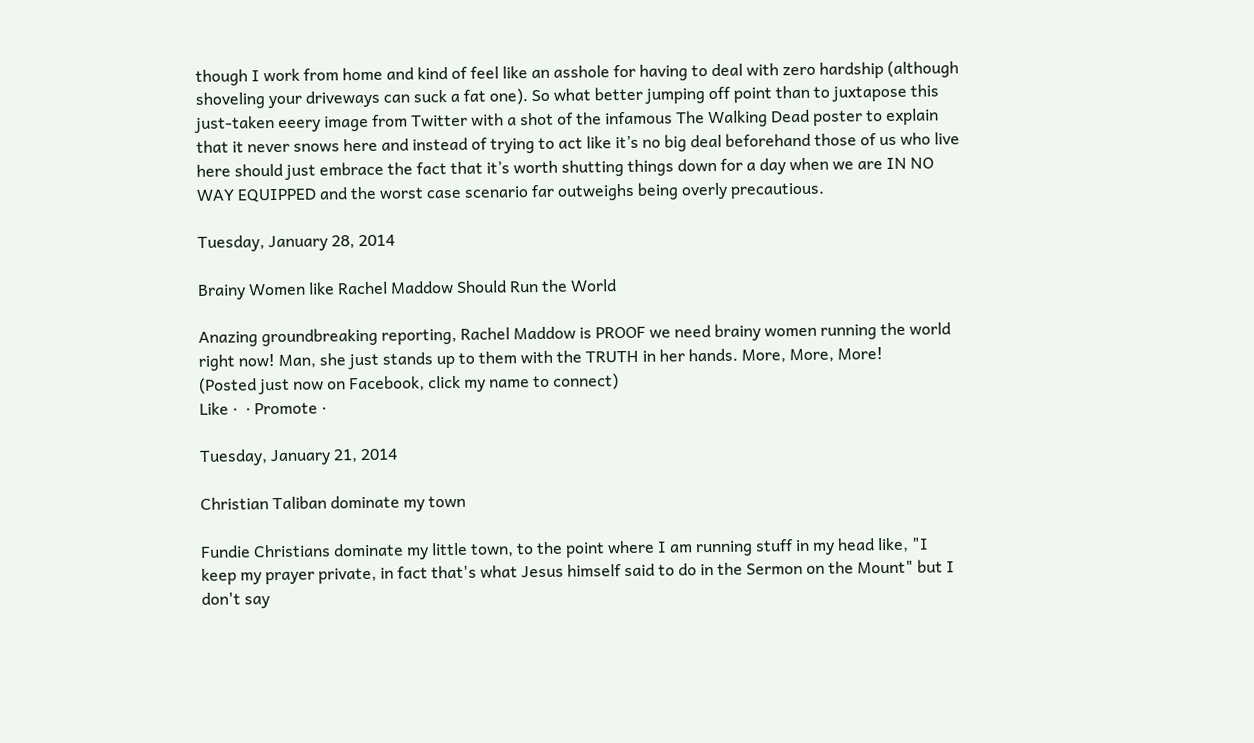though I work from home and kind of feel like an asshole for having to deal with zero hardship (although shoveling your driveways can suck a fat one). So what better jumping off point than to juxtapose this just-taken eeery image from Twitter with a shot of the infamous The Walking Dead poster to explain that it never snows here and instead of trying to act like it’s no big deal beforehand those of us who live here should just embrace the fact that it’s worth shutting things down for a day when we are IN NO WAY EQUIPPED and the worst case scenario far outweighs being overly precautious.

Tuesday, January 28, 2014

Brainy Women like Rachel Maddow Should Run the World

Anazing groundbreaking reporting, Rachel Maddow is PROOF we need brainy women running the world right now! Man, she just stands up to them with the TRUTH in her hands. More, More, More!
(Posted just now on Facebook, click my name to connect)
Like ·  · Promote ·

Tuesday, January 21, 2014

Christian Taliban dominate my town

Fundie Christians dominate my little town, to the point where I am running stuff in my head like, "I keep my prayer private, in fact that's what Jesus himself said to do in the Sermon on the Mount" but I don't say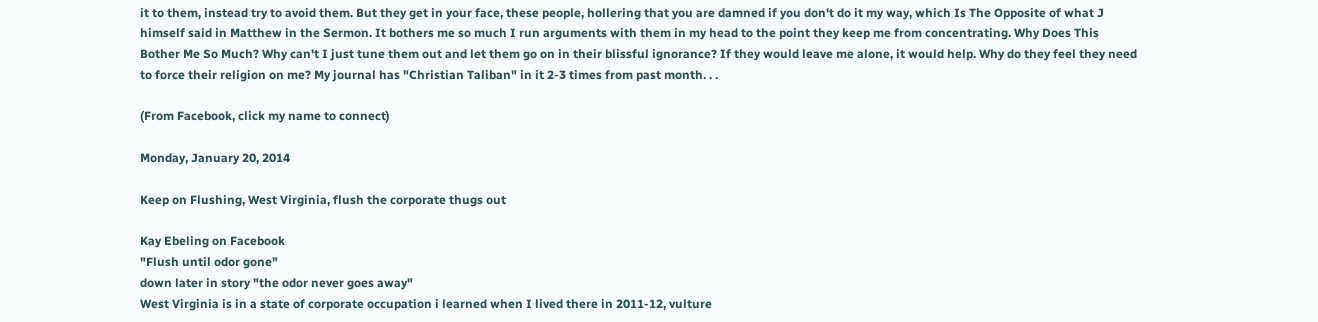it to them, instead try to avoid them. But they get in your face, these people, hollering that you are damned if you don't do it my way, which Is The Opposite of what J himself said in Matthew in the Sermon. It bothers me so much I run arguments with them in my head to the point they keep me from concentrating. Why Does This Bother Me So Much? Why can't I just tune them out and let them go on in their blissful ignorance? If they would leave me alone, it would help. Why do they feel they need to force their religion on me? My journal has "Christian Taliban" in it 2-3 times from past month. . .

(From Facebook, click my name to connect)

Monday, January 20, 2014

Keep on Flushing, West Virginia, flush the corporate thugs out

Kay Ebeling on Facebook
"Flush until odor gone"
down later in story "the odor never goes away"
West Virginia is in a state of corporate occupation i learned when I lived there in 2011-12, vulture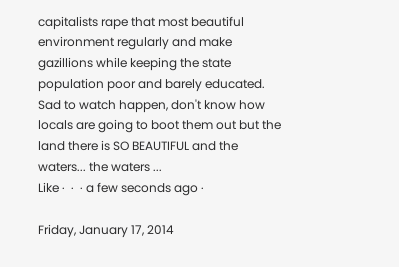capitalists rape that most beautiful environment regularly and make gazillions while keeping the state population poor and barely educated. Sad to watch happen, don't know how locals are going to boot them out but the land there is SO BEAUTIFUL and the waters... the waters ...
Like ·  ·  · a few seconds ago ·

Friday, January 17, 2014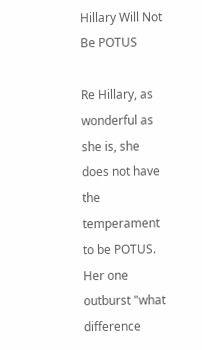Hillary Will Not Be POTUS

Re Hillary, as wonderful as she is, she does not have the temperament to be POTUS. Her one outburst "what difference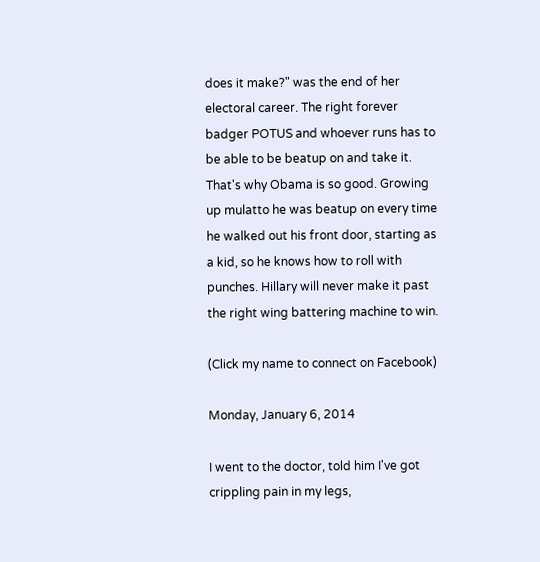does it make?" was the end of her electoral career. The right forever badger POTUS and whoever runs has to be able to be beatup on and take it. That's why Obama is so good. Growing up mulatto he was beatup on every time he walked out his front door, starting as a kid, so he knows how to roll with punches. Hillary will never make it past the right wing battering machine to win.

(Click my name to connect on Facebook)

Monday, January 6, 2014

I went to the doctor, told him I've got crippling pain in my legs,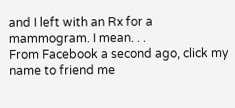and I left with an Rx for a mammogram. I mean. . .
From Facebook a second ago, click my name to friend me